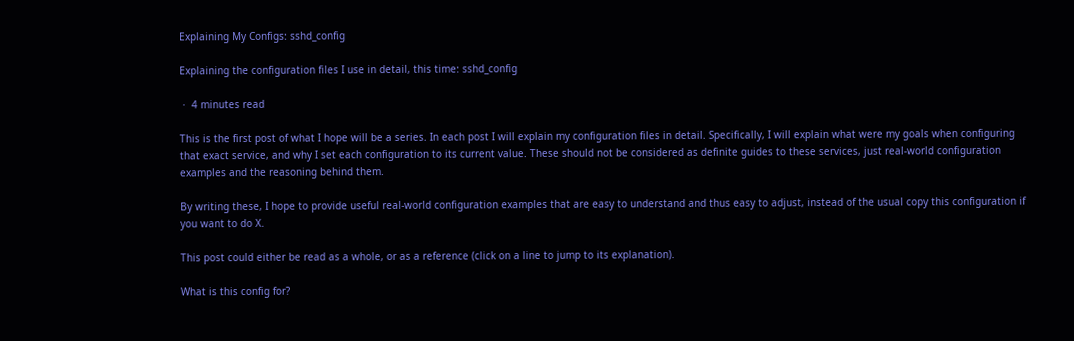Explaining My Configs: sshd_config

Explaining the configuration files I use in detail, this time: sshd_config

 ·  4 minutes read

This is the first post of what I hope will be a series. In each post I will explain my configuration files in detail. Specifically, I will explain what were my goals when configuring that exact service, and why I set each configuration to its current value. These should not be considered as definite guides to these services, just real-world configuration examples and the reasoning behind them.

By writing these, I hope to provide useful real-world configuration examples that are easy to understand and thus easy to adjust, instead of the usual copy this configuration if you want to do X.

This post could either be read as a whole, or as a reference (click on a line to jump to its explanation).

What is this config for?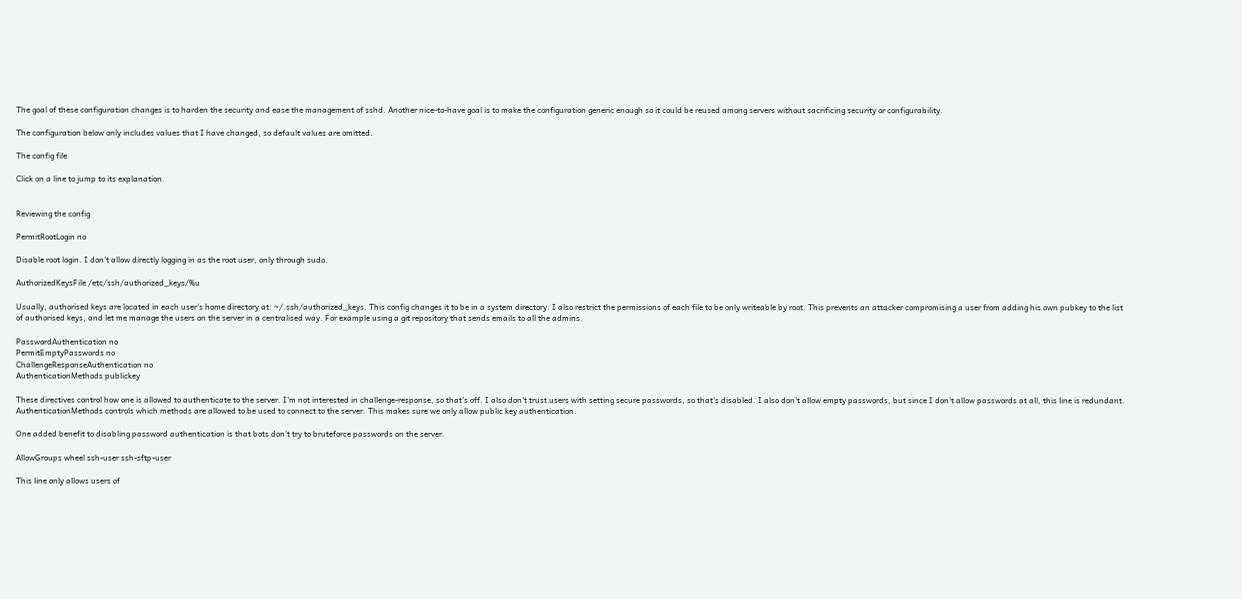The goal of these configuration changes is to harden the security and ease the management of sshd. Another nice-to-have goal is to make the configuration generic enough so it could be reused among servers without sacrificing security or configurability.

The configuration below only includes values that I have changed, so default values are omitted.

The config file

Click on a line to jump to its explanation.


Reviewing the config

PermitRootLogin no

Disable root login. I don't allow directly logging in as the root user, only through sudo.

AuthorizedKeysFile /etc/ssh/authorized_keys/%u

Usually, authorised keys are located in each user's home directory at: ~/.ssh/authorized_keys. This config changes it to be in a system directory. I also restrict the permissions of each file to be only writeable by root. This prevents an attacker compromising a user from adding his own pubkey to the list of authorised keys, and let me manage the users on the server in a centralised way. For example using a git repository that sends emails to all the admins.

PasswordAuthentication no
PermitEmptyPasswords no
ChallengeResponseAuthentication no
AuthenticationMethods publickey

These directives control how one is allowed to authenticate to the server. I'm not interested in challenge-response, so that's off. I also don't trust users with setting secure passwords, so that's disabled. I also don't allow empty passwords, but since I don't allow passwords at all, this line is redundant. AuthenticationMethods controls which methods are allowed to be used to connect to the server. This makes sure we only allow public key authentication.

One added benefit to disabling password authentication is that bots don't try to bruteforce passwords on the server.

AllowGroups wheel ssh-user ssh-sftp-user

This line only allows users of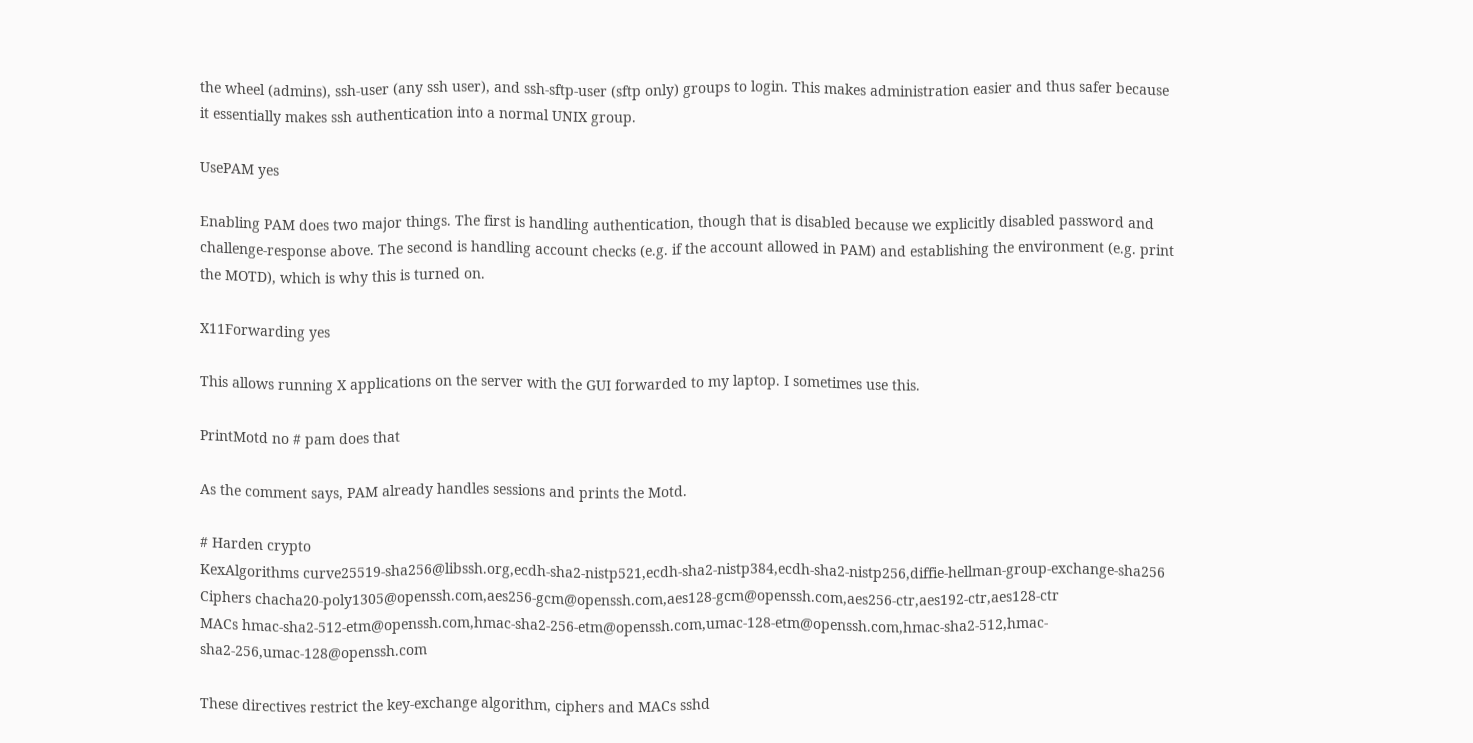the wheel (admins), ssh-user (any ssh user), and ssh-sftp-user (sftp only) groups to login. This makes administration easier and thus safer because it essentially makes ssh authentication into a normal UNIX group.

UsePAM yes

Enabling PAM does two major things. The first is handling authentication, though that is disabled because we explicitly disabled password and challenge-response above. The second is handling account checks (e.g. if the account allowed in PAM) and establishing the environment (e.g. print the MOTD), which is why this is turned on.

X11Forwarding yes

This allows running X applications on the server with the GUI forwarded to my laptop. I sometimes use this.

PrintMotd no # pam does that

As the comment says, PAM already handles sessions and prints the Motd.

# Harden crypto
KexAlgorithms curve25519-sha256@libssh.org,ecdh-sha2-nistp521,ecdh-sha2-nistp384,ecdh-sha2-nistp256,diffie-hellman-group-exchange-sha256
Ciphers chacha20-poly1305@openssh.com,aes256-gcm@openssh.com,aes128-gcm@openssh.com,aes256-ctr,aes192-ctr,aes128-ctr
MACs hmac-sha2-512-etm@openssh.com,hmac-sha2-256-etm@openssh.com,umac-128-etm@openssh.com,hmac-sha2-512,hmac-sha2-256,umac-128@openssh.com

These directives restrict the key-exchange algorithm, ciphers and MACs sshd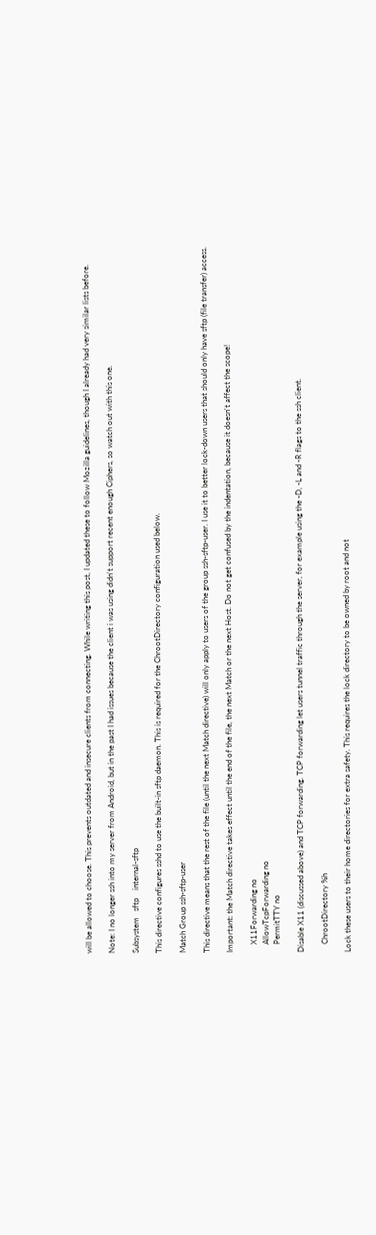will be allowed to choose. This prevents outdated and insecure clients from connecting. While writing this post, I updated these to follow Mozilla guidelines, though I already had very similar lists before.

Note: I no longer ssh into my server from Android, but in the past I had issues because the client i was using didn't support recent enough Ciphers, so watch out with this one.

Subsystem   sftp    internal-sftp

This directive configures sshd to use the built-in sftp daemon. This is required for the ChrootDirectory configuration used below.

Match Group ssh-sftp-user

This directive means that the rest of the file (until the next Match directive) will only apply to users of the group ssh-sftp-user. I use it to better lock-down users that should only have sftp (file transfer) access.

Important: the Match directive takes effect until the end of the file, the next Match or the next Host. Do not get confused by the indentation, because it doesn't affect the scope!

    X11Forwarding no
    AllowTcpForwarding no
    PermitTTY no

Disable X11 (discussed above) and TCP forwarding. TCP forwarding let users tunnel traffic through the server, for example using the -D, -L and -R flags to the ssh client.

    ChrootDirectory %h

Lock these users to their home directories for extra safety. This requires the lock directory to be owned by root and not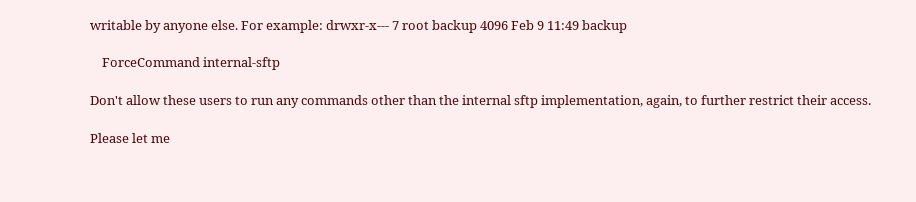writable by anyone else. For example: drwxr-x--- 7 root backup 4096 Feb 9 11:49 backup

    ForceCommand internal-sftp

Don't allow these users to run any commands other than the internal sftp implementation, again, to further restrict their access.

Please let me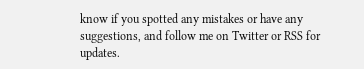know if you spotted any mistakes or have any suggestions, and follow me on Twitter or RSS for updates.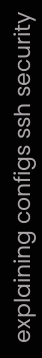explaining configs ssh security